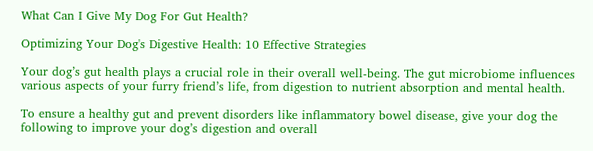What Can I Give My Dog For Gut Health?

Optimizing Your Dog's Digestive Health: 10 Effective Strategies

Your dog’s gut health plays a crucial role in their overall well-being. The gut microbiome influences various aspects of your furry friend’s life, from digestion to nutrient absorption and mental health.

To ensure a healthy gut and prevent disorders like inflammatory bowel disease, give your dog the following to improve your dog’s digestion and overall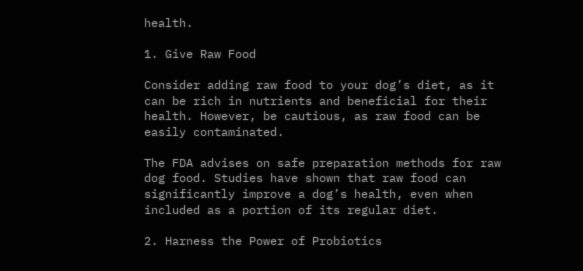health.

1. Give Raw Food

Consider adding raw food to your dog’s diet, as it can be rich in nutrients and beneficial for their health. However, be cautious, as raw food can be easily contaminated.

The FDA advises on safe preparation methods for raw dog food. Studies have shown that raw food can significantly improve a dog’s health, even when included as a portion of its regular diet.

2. Harness the Power of Probiotics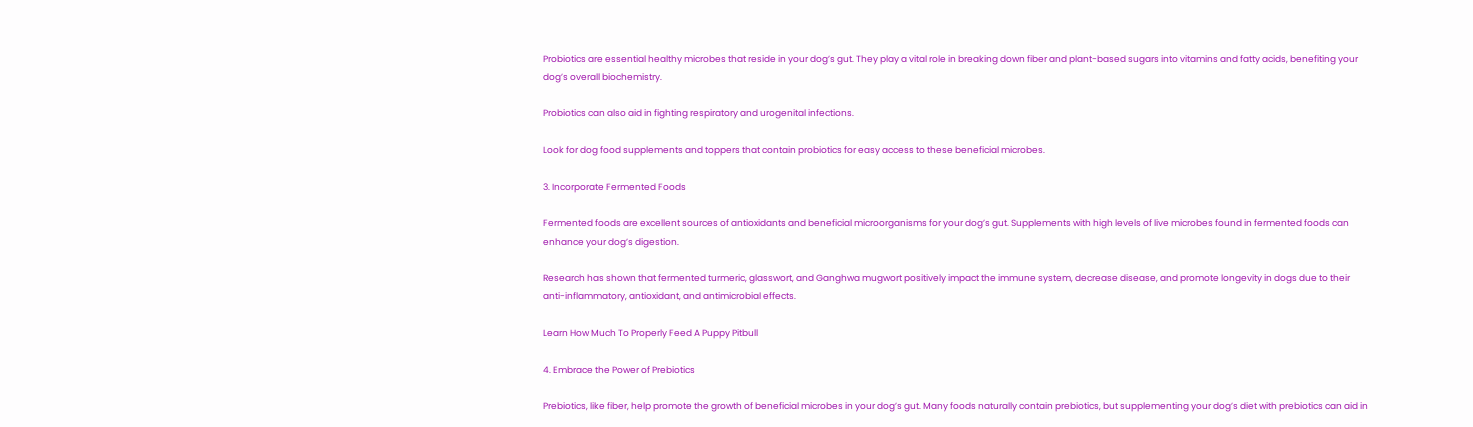Probiotics are essential healthy microbes that reside in your dog’s gut. They play a vital role in breaking down fiber and plant-based sugars into vitamins and fatty acids, benefiting your dog’s overall biochemistry.

Probiotics can also aid in fighting respiratory and urogenital infections.

Look for dog food supplements and toppers that contain probiotics for easy access to these beneficial microbes.

3. Incorporate Fermented Foods

Fermented foods are excellent sources of antioxidants and beneficial microorganisms for your dog’s gut. Supplements with high levels of live microbes found in fermented foods can enhance your dog’s digestion.

Research has shown that fermented turmeric, glasswort, and Ganghwa mugwort positively impact the immune system, decrease disease, and promote longevity in dogs due to their anti-inflammatory, antioxidant, and antimicrobial effects.

Learn How Much To Properly Feed A Puppy Pitbull

4. Embrace the Power of Prebiotics

Prebiotics, like fiber, help promote the growth of beneficial microbes in your dog’s gut. Many foods naturally contain prebiotics, but supplementing your dog’s diet with prebiotics can aid in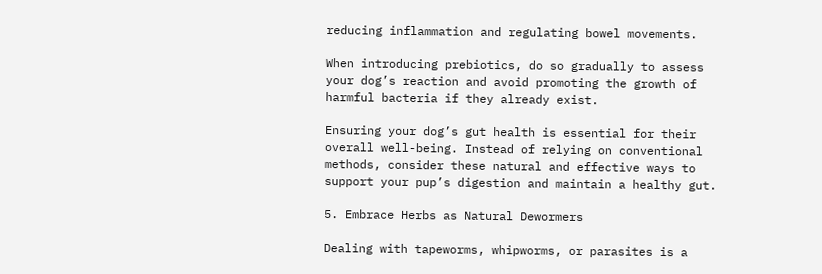reducing inflammation and regulating bowel movements.

When introducing prebiotics, do so gradually to assess your dog’s reaction and avoid promoting the growth of harmful bacteria if they already exist.

Ensuring your dog’s gut health is essential for their overall well-being. Instead of relying on conventional methods, consider these natural and effective ways to support your pup’s digestion and maintain a healthy gut.

5. Embrace Herbs as Natural Dewormers

Dealing with tapeworms, whipworms, or parasites is a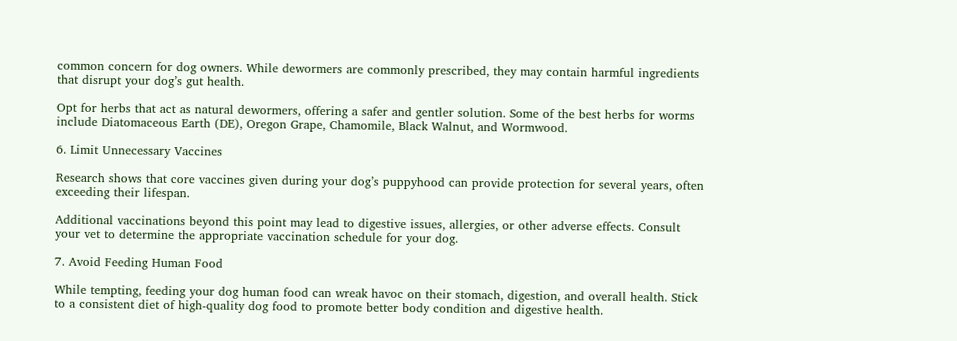common concern for dog owners. While dewormers are commonly prescribed, they may contain harmful ingredients that disrupt your dog’s gut health.

Opt for herbs that act as natural dewormers, offering a safer and gentler solution. Some of the best herbs for worms include Diatomaceous Earth (DE), Oregon Grape, Chamomile, Black Walnut, and Wormwood.

6. Limit Unnecessary Vaccines

Research shows that core vaccines given during your dog’s puppyhood can provide protection for several years, often exceeding their lifespan.

Additional vaccinations beyond this point may lead to digestive issues, allergies, or other adverse effects. Consult your vet to determine the appropriate vaccination schedule for your dog.

7. Avoid Feeding Human Food

While tempting, feeding your dog human food can wreak havoc on their stomach, digestion, and overall health. Stick to a consistent diet of high-quality dog food to promote better body condition and digestive health.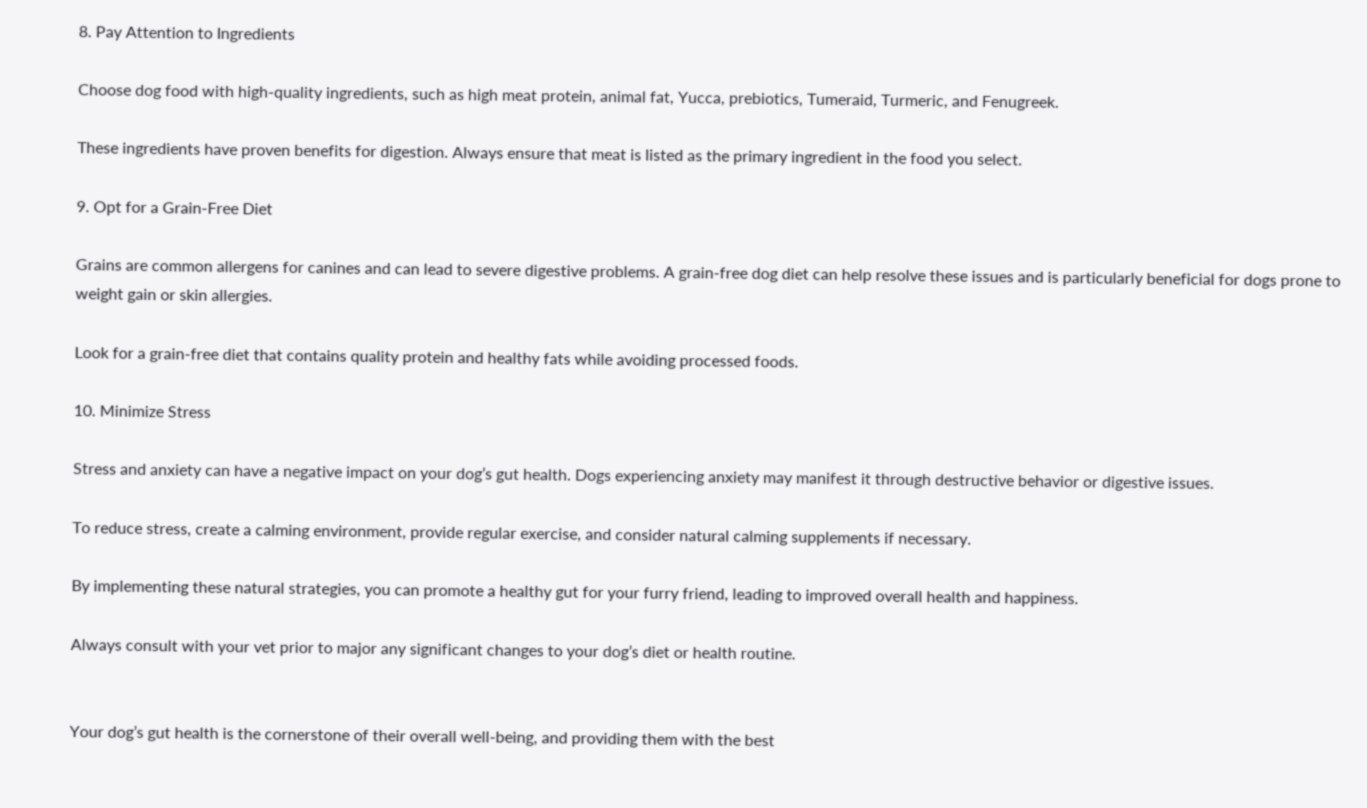8. Pay Attention to Ingredients

Choose dog food with high-quality ingredients, such as high meat protein, animal fat, Yucca, prebiotics, Tumeraid, Turmeric, and Fenugreek.

These ingredients have proven benefits for digestion. Always ensure that meat is listed as the primary ingredient in the food you select.

9. Opt for a Grain-Free Diet

Grains are common allergens for canines and can lead to severe digestive problems. A grain-free dog diet can help resolve these issues and is particularly beneficial for dogs prone to weight gain or skin allergies.

Look for a grain-free diet that contains quality protein and healthy fats while avoiding processed foods.

10. Minimize Stress

Stress and anxiety can have a negative impact on your dog’s gut health. Dogs experiencing anxiety may manifest it through destructive behavior or digestive issues.

To reduce stress, create a calming environment, provide regular exercise, and consider natural calming supplements if necessary.

By implementing these natural strategies, you can promote a healthy gut for your furry friend, leading to improved overall health and happiness.

Always consult with your vet prior to major any significant changes to your dog’s diet or health routine.


Your dog’s gut health is the cornerstone of their overall well-being, and providing them with the best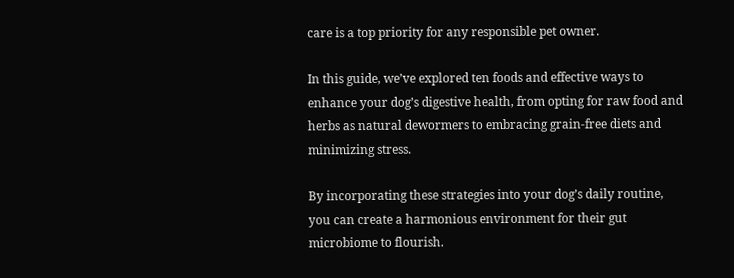care is a top priority for any responsible pet owner.

In this guide, we’ve explored ten foods and effective ways to enhance your dog’s digestive health, from opting for raw food and herbs as natural dewormers to embracing grain-free diets and minimizing stress.

By incorporating these strategies into your dog’s daily routine, you can create a harmonious environment for their gut microbiome to flourish.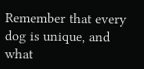Remember that every dog is unique, and what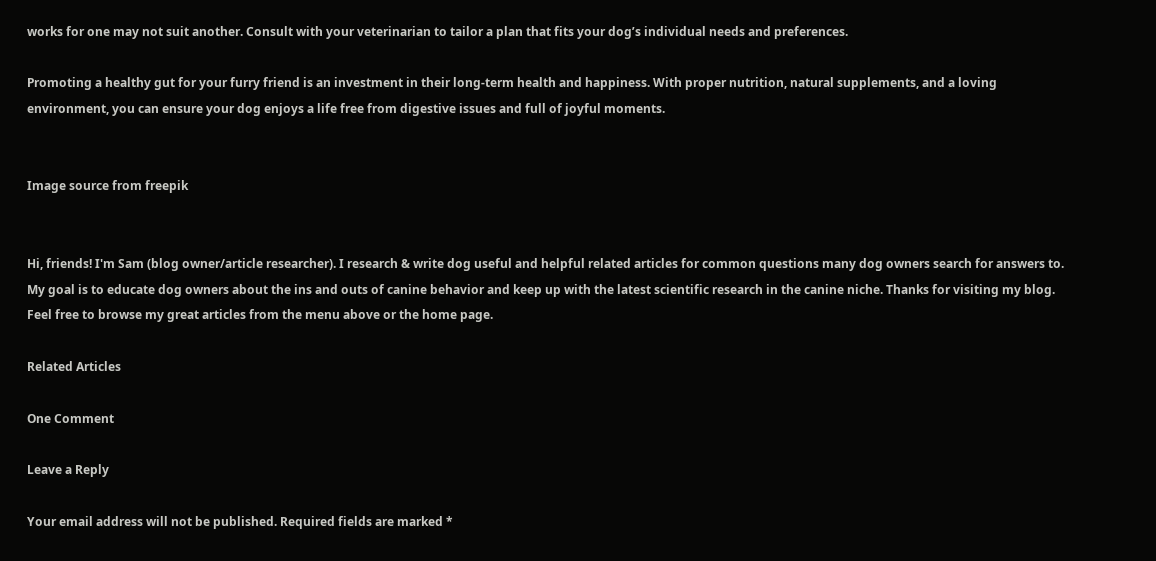works for one may not suit another. Consult with your veterinarian to tailor a plan that fits your dog’s individual needs and preferences.

Promoting a healthy gut for your furry friend is an investment in their long-term health and happiness. With proper nutrition, natural supplements, and a loving environment, you can ensure your dog enjoys a life free from digestive issues and full of joyful moments.


Image source from freepik


Hi, friends! I'm Sam (blog owner/article researcher). I research & write dog useful and helpful related articles for common questions many dog owners search for answers to. My goal is to educate dog owners about the ins and outs of canine behavior and keep up with the latest scientific research in the canine niche. Thanks for visiting my blog. Feel free to browse my great articles from the menu above or the home page.

Related Articles

One Comment

Leave a Reply

Your email address will not be published. Required fields are marked *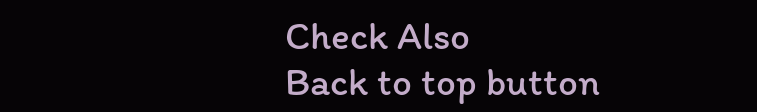Check Also
Back to top button